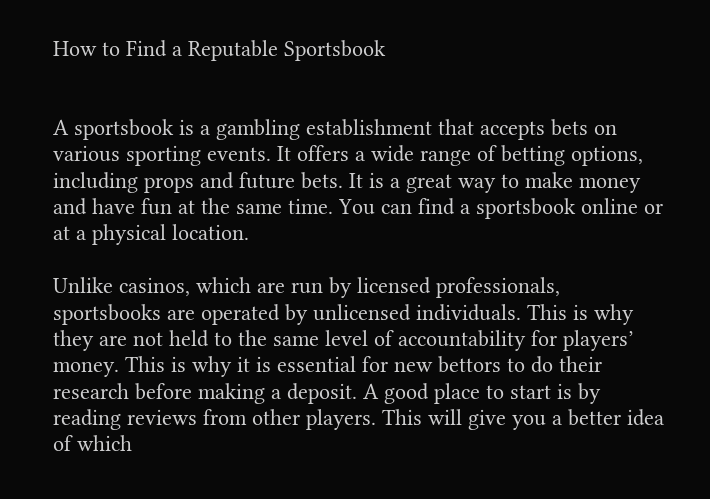How to Find a Reputable Sportsbook


A sportsbook is a gambling establishment that accepts bets on various sporting events. It offers a wide range of betting options, including props and future bets. It is a great way to make money and have fun at the same time. You can find a sportsbook online or at a physical location.

Unlike casinos, which are run by licensed professionals, sportsbooks are operated by unlicensed individuals. This is why they are not held to the same level of accountability for players’ money. This is why it is essential for new bettors to do their research before making a deposit. A good place to start is by reading reviews from other players. This will give you a better idea of which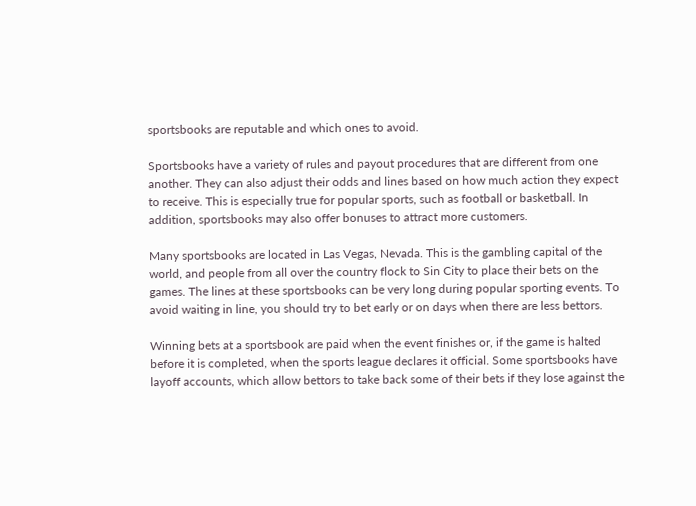sportsbooks are reputable and which ones to avoid.

Sportsbooks have a variety of rules and payout procedures that are different from one another. They can also adjust their odds and lines based on how much action they expect to receive. This is especially true for popular sports, such as football or basketball. In addition, sportsbooks may also offer bonuses to attract more customers.

Many sportsbooks are located in Las Vegas, Nevada. This is the gambling capital of the world, and people from all over the country flock to Sin City to place their bets on the games. The lines at these sportsbooks can be very long during popular sporting events. To avoid waiting in line, you should try to bet early or on days when there are less bettors.

Winning bets at a sportsbook are paid when the event finishes or, if the game is halted before it is completed, when the sports league declares it official. Some sportsbooks have layoff accounts, which allow bettors to take back some of their bets if they lose against the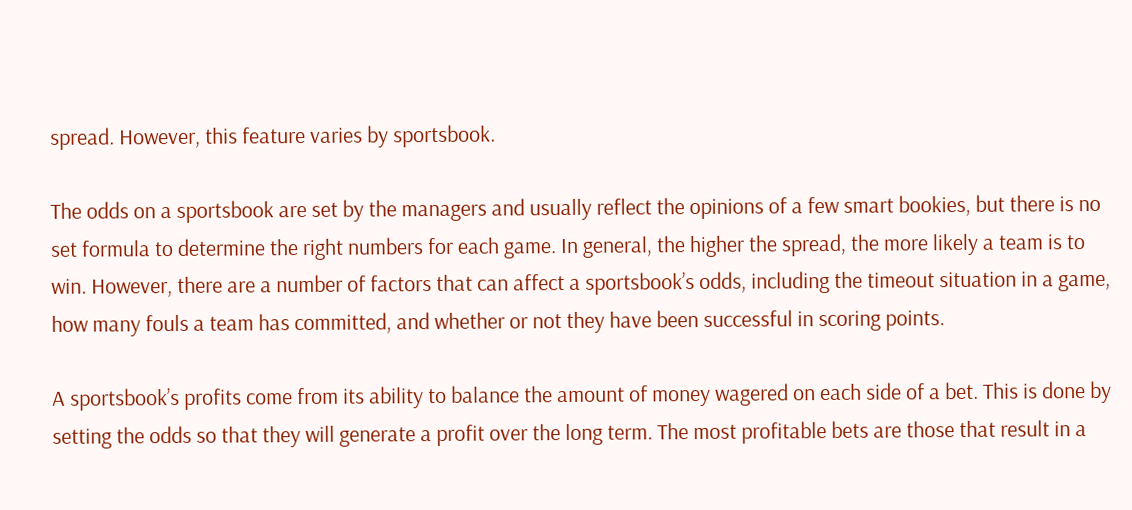spread. However, this feature varies by sportsbook.

The odds on a sportsbook are set by the managers and usually reflect the opinions of a few smart bookies, but there is no set formula to determine the right numbers for each game. In general, the higher the spread, the more likely a team is to win. However, there are a number of factors that can affect a sportsbook’s odds, including the timeout situation in a game, how many fouls a team has committed, and whether or not they have been successful in scoring points.

A sportsbook’s profits come from its ability to balance the amount of money wagered on each side of a bet. This is done by setting the odds so that they will generate a profit over the long term. The most profitable bets are those that result in a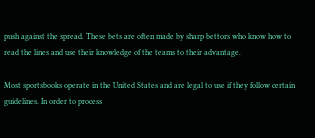push against the spread. These bets are often made by sharp bettors who know how to read the lines and use their knowledge of the teams to their advantage.

Most sportsbooks operate in the United States and are legal to use if they follow certain guidelines. In order to process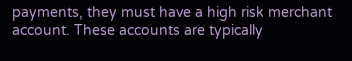payments, they must have a high risk merchant account. These accounts are typically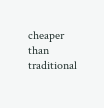cheaper than traditional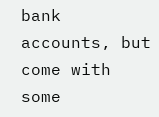bank accounts, but come with some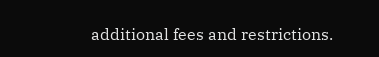additional fees and restrictions.